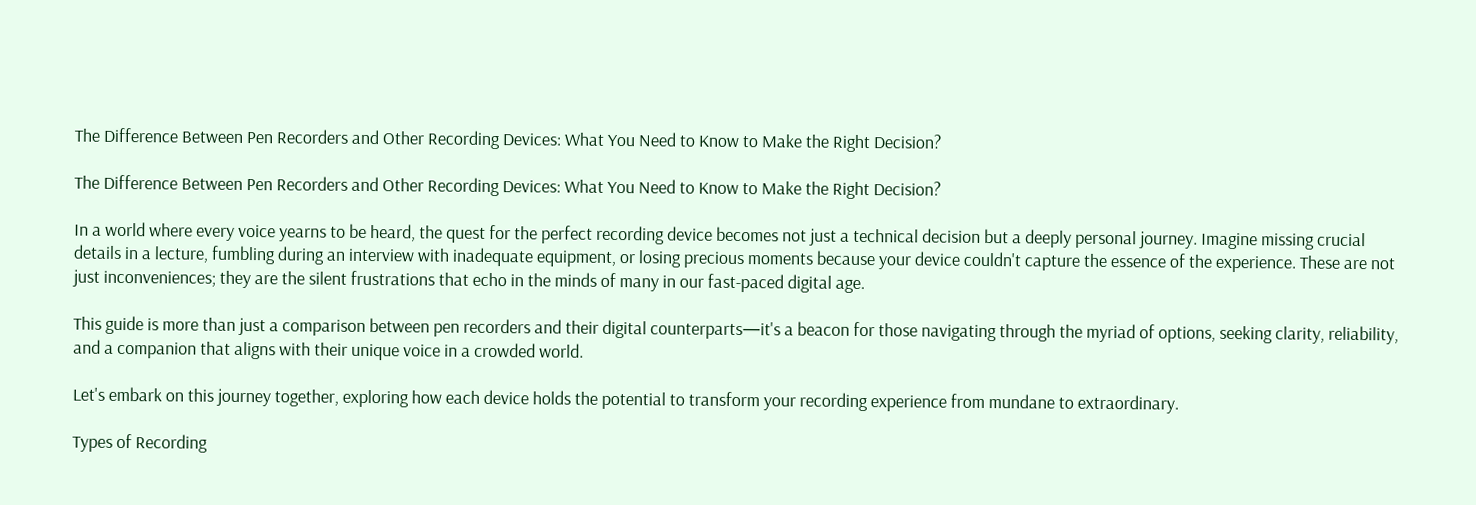The Difference Between Pen Recorders and Other Recording Devices: What You Need to Know to Make the Right Decision?

The Difference Between Pen Recorders and Other Recording Devices: What You Need to Know to Make the Right Decision?

In a world where every voice yearns to be heard, the quest for the perfect recording device becomes not just a technical decision but a deeply personal journey. Imagine missing crucial details in a lecture, fumbling during an interview with inadequate equipment, or losing precious moments because your device couldn't capture the essence of the experience. These are not just inconveniences; they are the silent frustrations that echo in the minds of many in our fast-paced digital age.

This guide is more than just a comparison between pen recorders and their digital counterparts—it's a beacon for those navigating through the myriad of options, seeking clarity, reliability, and a companion that aligns with their unique voice in a crowded world.

Let's embark on this journey together, exploring how each device holds the potential to transform your recording experience from mundane to extraordinary.

Types of Recording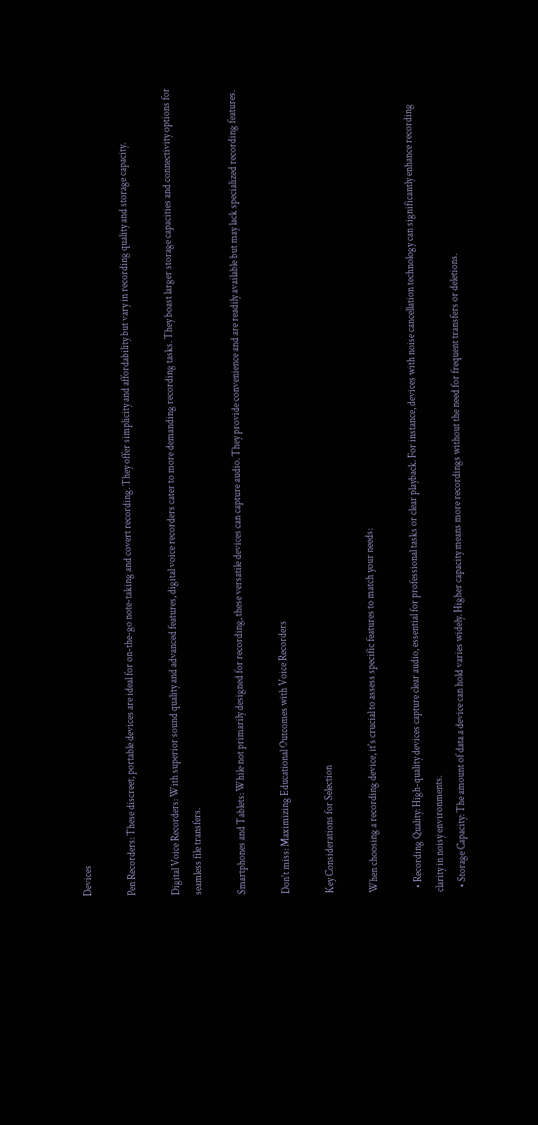Devices

Pen Recorders: These discreet, portable devices are ideal for on-the-go note-taking and covert recording. They offer simplicity and affordability but vary in recording quality and storage capacity.

Digital Voice Recorders: With superior sound quality and advanced features, digital voice recorders cater to more demanding recording tasks. They boast larger storage capacities and connectivity options for seamless file transfers.

Smartphones and Tablets: While not primarily designed for recording, these versatile devices can capture audio. They provide convenience and are readily available but may lack specialized recording features.

Don't miss: Maximizing Educational Outcomes with Voice Recorders

Key Considerations for Selection

When choosing a recording device, it's crucial to assess specific features to match your needs:

  • Recording Quality: High-quality devices capture clear audio, essential for professional tasks or clear playback. For instance, devices with noise cancellation technology can significantly enhance recording clarity in noisy environments.
  • Storage Capacity: The amount of data a device can hold varies widely. Higher capacity means more recordings without the need for frequent transfers or deletions.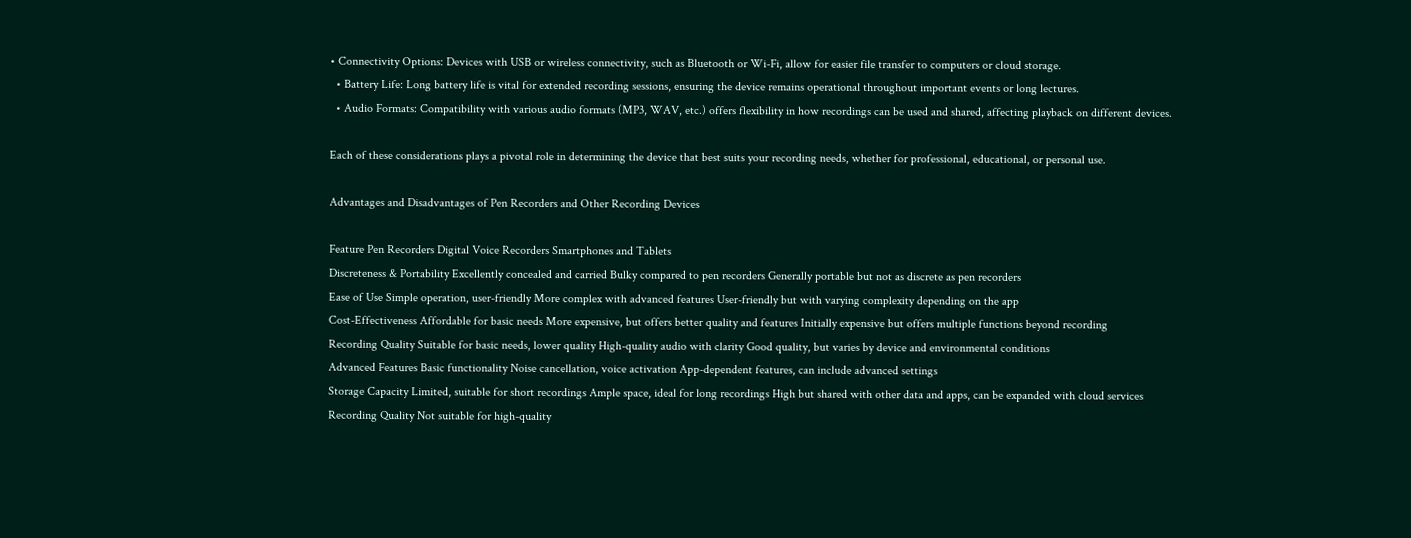• Connectivity Options: Devices with USB or wireless connectivity, such as Bluetooth or Wi-Fi, allow for easier file transfer to computers or cloud storage.
  • Battery Life: Long battery life is vital for extended recording sessions, ensuring the device remains operational throughout important events or long lectures.
  • Audio Formats: Compatibility with various audio formats (MP3, WAV, etc.) offers flexibility in how recordings can be used and shared, affecting playback on different devices.

Each of these considerations plays a pivotal role in determining the device that best suits your recording needs, whether for professional, educational, or personal use.

Advantages and Disadvantages of Pen Recorders and Other Recording Devices

Feature Pen Recorders Digital Voice Recorders Smartphones and Tablets
Discreteness & Portability Excellently concealed and carried Bulky compared to pen recorders Generally portable but not as discrete as pen recorders
Ease of Use Simple operation, user-friendly More complex with advanced features User-friendly but with varying complexity depending on the app
Cost-Effectiveness Affordable for basic needs More expensive, but offers better quality and features Initially expensive but offers multiple functions beyond recording
Recording Quality Suitable for basic needs, lower quality High-quality audio with clarity Good quality, but varies by device and environmental conditions
Advanced Features Basic functionality Noise cancellation, voice activation App-dependent features, can include advanced settings
Storage Capacity Limited, suitable for short recordings Ample space, ideal for long recordings High but shared with other data and apps, can be expanded with cloud services
Recording Quality Not suitable for high-quality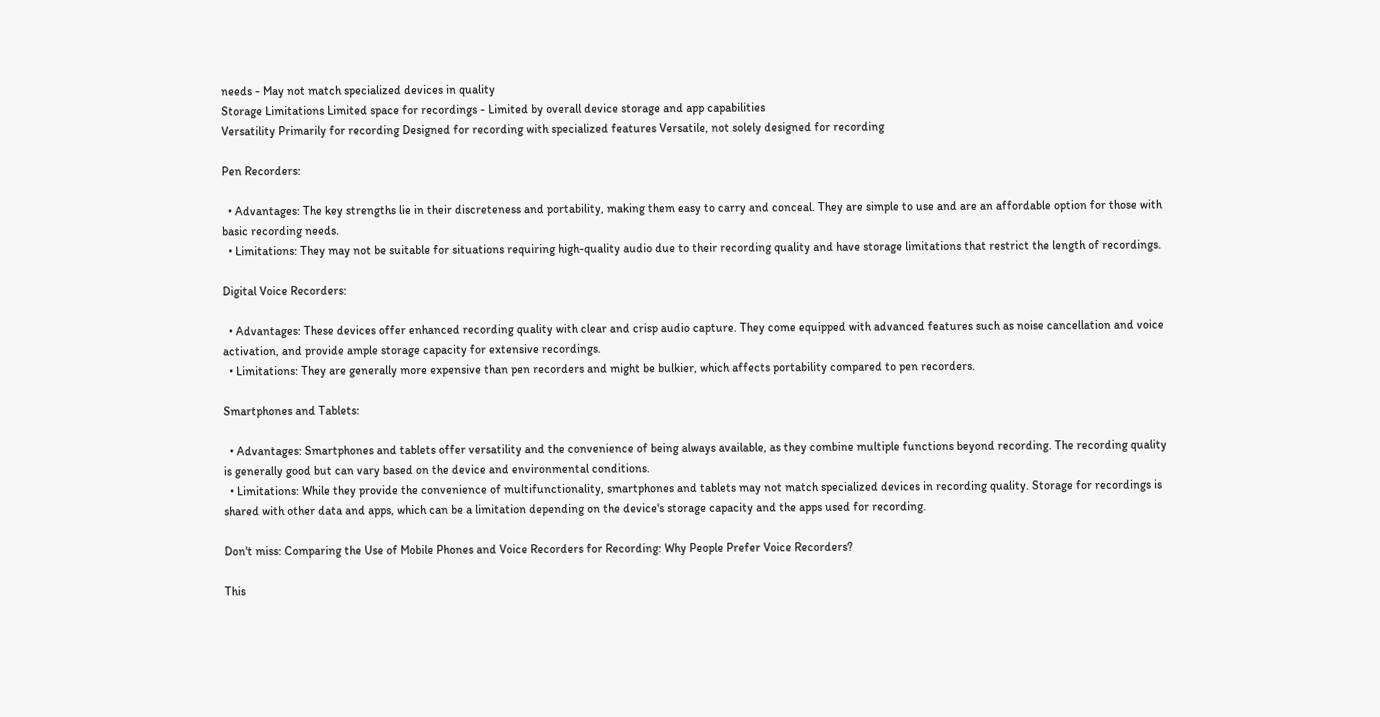needs - May not match specialized devices in quality
Storage Limitations Limited space for recordings - Limited by overall device storage and app capabilities
Versatility Primarily for recording Designed for recording with specialized features Versatile, not solely designed for recording

Pen Recorders:

  • Advantages: The key strengths lie in their discreteness and portability, making them easy to carry and conceal. They are simple to use and are an affordable option for those with basic recording needs.
  • Limitations: They may not be suitable for situations requiring high-quality audio due to their recording quality and have storage limitations that restrict the length of recordings.

Digital Voice Recorders:

  • Advantages: These devices offer enhanced recording quality with clear and crisp audio capture. They come equipped with advanced features such as noise cancellation and voice activation, and provide ample storage capacity for extensive recordings.
  • Limitations: They are generally more expensive than pen recorders and might be bulkier, which affects portability compared to pen recorders.

Smartphones and Tablets:

  • Advantages: Smartphones and tablets offer versatility and the convenience of being always available, as they combine multiple functions beyond recording. The recording quality is generally good but can vary based on the device and environmental conditions.
  • Limitations: While they provide the convenience of multifunctionality, smartphones and tablets may not match specialized devices in recording quality. Storage for recordings is shared with other data and apps, which can be a limitation depending on the device's storage capacity and the apps used for recording.

Don't miss: Comparing the Use of Mobile Phones and Voice Recorders for Recording: Why People Prefer Voice Recorders?

This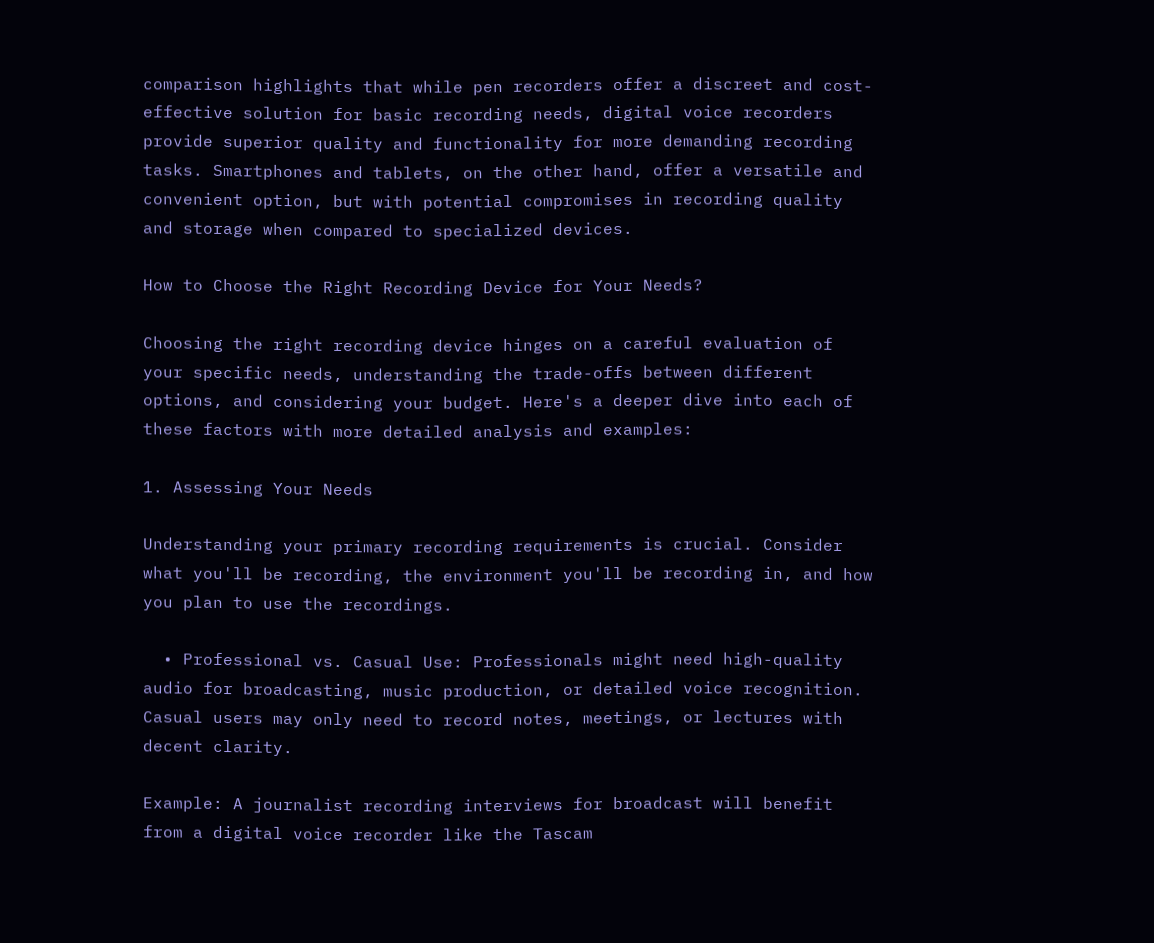comparison highlights that while pen recorders offer a discreet and cost-effective solution for basic recording needs, digital voice recorders provide superior quality and functionality for more demanding recording tasks. Smartphones and tablets, on the other hand, offer a versatile and convenient option, but with potential compromises in recording quality and storage when compared to specialized devices.

How to Choose the Right Recording Device for Your Needs?

Choosing the right recording device hinges on a careful evaluation of your specific needs, understanding the trade-offs between different options, and considering your budget. Here's a deeper dive into each of these factors with more detailed analysis and examples:

1. Assessing Your Needs

Understanding your primary recording requirements is crucial. Consider what you'll be recording, the environment you'll be recording in, and how you plan to use the recordings.

  • Professional vs. Casual Use: Professionals might need high-quality audio for broadcasting, music production, or detailed voice recognition. Casual users may only need to record notes, meetings, or lectures with decent clarity.

Example: A journalist recording interviews for broadcast will benefit from a digital voice recorder like the Tascam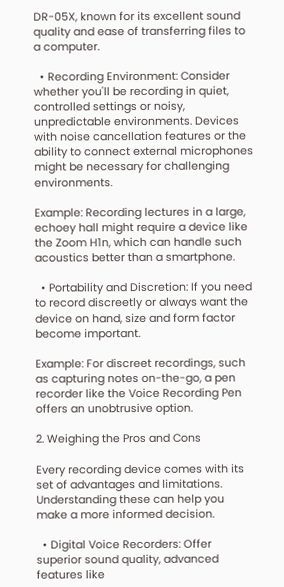DR-05X, known for its excellent sound quality and ease of transferring files to a computer.

  • Recording Environment: Consider whether you'll be recording in quiet, controlled settings or noisy, unpredictable environments. Devices with noise cancellation features or the ability to connect external microphones might be necessary for challenging environments.

Example: Recording lectures in a large, echoey hall might require a device like the Zoom H1n, which can handle such acoustics better than a smartphone.

  • Portability and Discretion: If you need to record discreetly or always want the device on hand, size and form factor become important.

Example: For discreet recordings, such as capturing notes on-the-go, a pen recorder like the Voice Recording Pen offers an unobtrusive option.

2. Weighing the Pros and Cons

Every recording device comes with its set of advantages and limitations. Understanding these can help you make a more informed decision.

  • Digital Voice Recorders: Offer superior sound quality, advanced features like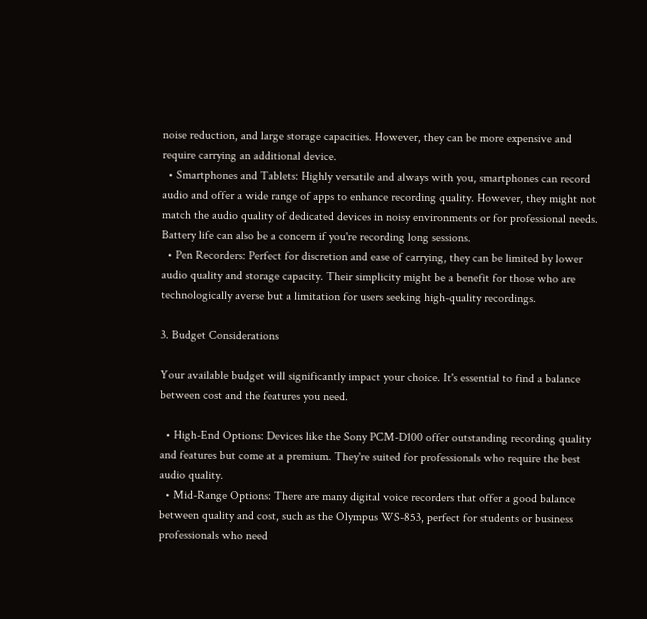noise reduction, and large storage capacities. However, they can be more expensive and require carrying an additional device.
  • Smartphones and Tablets: Highly versatile and always with you, smartphones can record audio and offer a wide range of apps to enhance recording quality. However, they might not match the audio quality of dedicated devices in noisy environments or for professional needs. Battery life can also be a concern if you're recording long sessions.
  • Pen Recorders: Perfect for discretion and ease of carrying, they can be limited by lower audio quality and storage capacity. Their simplicity might be a benefit for those who are technologically averse but a limitation for users seeking high-quality recordings.

3. Budget Considerations

Your available budget will significantly impact your choice. It's essential to find a balance between cost and the features you need.

  • High-End Options: Devices like the Sony PCM-D100 offer outstanding recording quality and features but come at a premium. They're suited for professionals who require the best audio quality.
  • Mid-Range Options: There are many digital voice recorders that offer a good balance between quality and cost, such as the Olympus WS-853, perfect for students or business professionals who need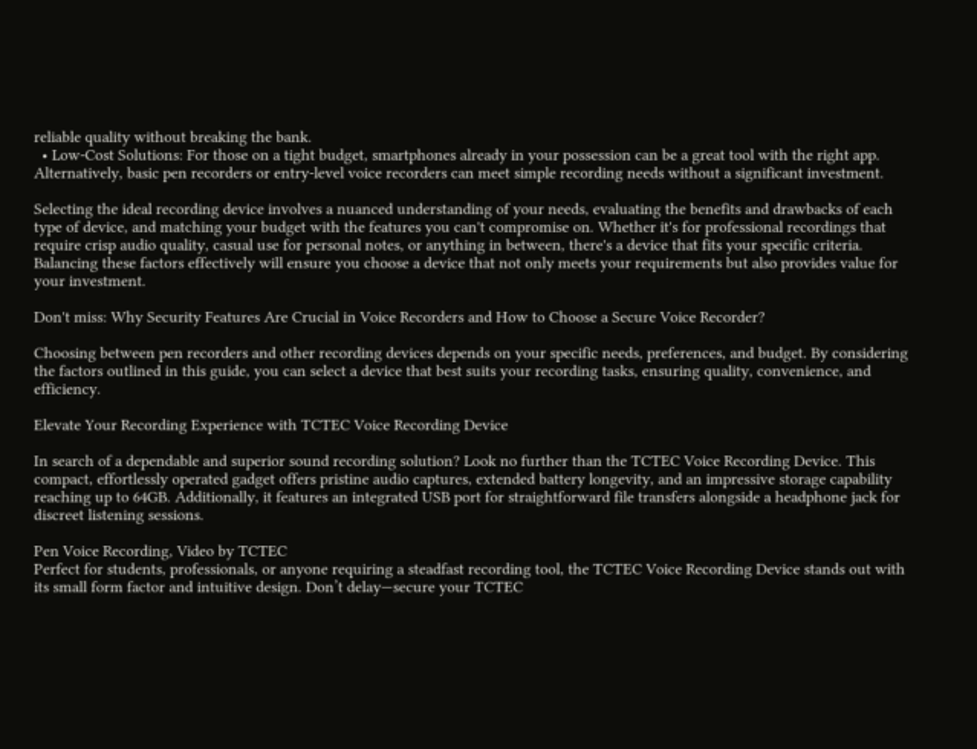reliable quality without breaking the bank.
  • Low-Cost Solutions: For those on a tight budget, smartphones already in your possession can be a great tool with the right app. Alternatively, basic pen recorders or entry-level voice recorders can meet simple recording needs without a significant investment.

Selecting the ideal recording device involves a nuanced understanding of your needs, evaluating the benefits and drawbacks of each type of device, and matching your budget with the features you can't compromise on. Whether it's for professional recordings that require crisp audio quality, casual use for personal notes, or anything in between, there's a device that fits your specific criteria. Balancing these factors effectively will ensure you choose a device that not only meets your requirements but also provides value for your investment.

Don't miss: Why Security Features Are Crucial in Voice Recorders and How to Choose a Secure Voice Recorder?

Choosing between pen recorders and other recording devices depends on your specific needs, preferences, and budget. By considering the factors outlined in this guide, you can select a device that best suits your recording tasks, ensuring quality, convenience, and efficiency.

Elevate Your Recording Experience with TCTEC Voice Recording Device

In search of a dependable and superior sound recording solution? Look no further than the TCTEC Voice Recording Device. This compact, effortlessly operated gadget offers pristine audio captures, extended battery longevity, and an impressive storage capability reaching up to 64GB. Additionally, it features an integrated USB port for straightforward file transfers alongside a headphone jack for discreet listening sessions.

Pen Voice Recording, Video by TCTEC
Perfect for students, professionals, or anyone requiring a steadfast recording tool, the TCTEC Voice Recording Device stands out with its small form factor and intuitive design. Don’t delay—secure your TCTEC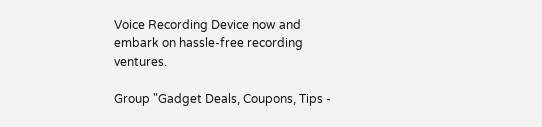Voice Recording Device now and embark on hassle-free recording ventures.

Group "Gadget Deals, Coupons, Tips -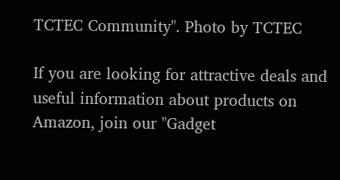TCTEC Community". Photo by TCTEC

If you are looking for attractive deals and useful information about products on Amazon, join our "Gadget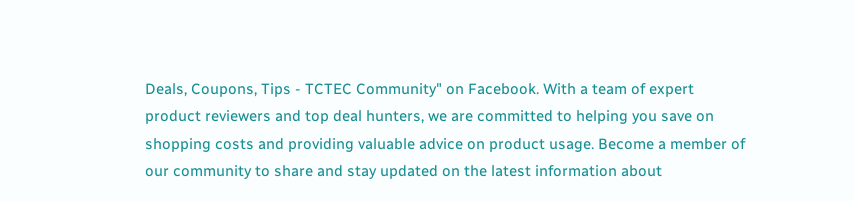Deals, Coupons, Tips - TCTEC Community" on Facebook. With a team of expert product reviewers and top deal hunters, we are committed to helping you save on shopping costs and providing valuable advice on product usage. Become a member of our community to share and stay updated on the latest information about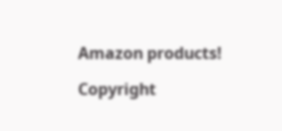Amazon products!

Copyright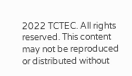2022 TCTEC. All rights reserved. This content may not be reproduced or distributed without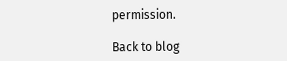permission.

Back to blog